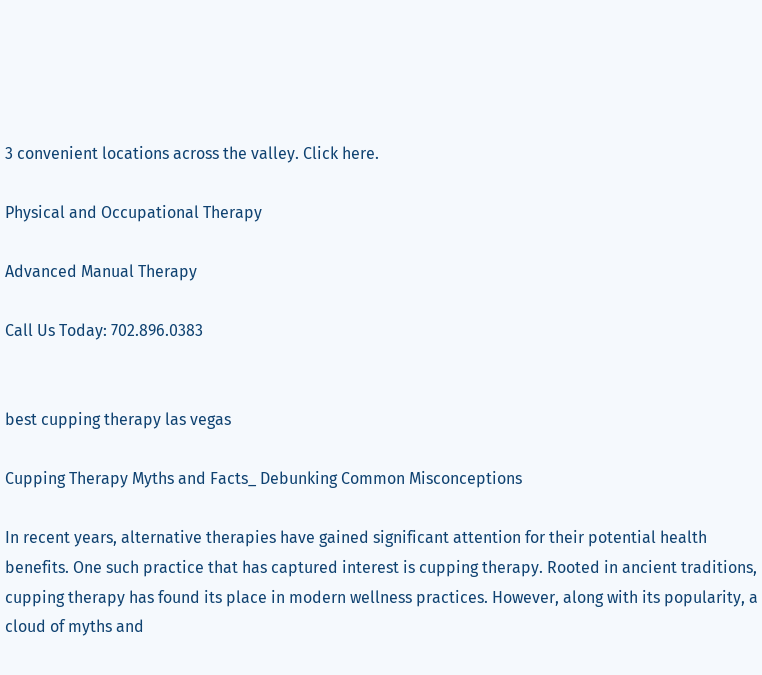3 convenient locations across the valley. Click here.

Physical and Occupational Therapy

Advanced Manual Therapy

Call Us Today: 702.896.0383


best cupping therapy las vegas

Cupping Therapy Myths and Facts_ Debunking Common Misconceptions

In recent years, alternative therapies have gained significant attention for their potential health benefits. One such practice that has captured interest is cupping therapy. Rooted in ancient traditions, cupping therapy has found its place in modern wellness practices. However, along with its popularity, a cloud of myths and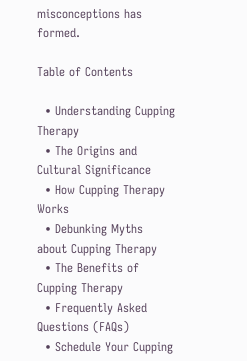misconceptions has formed.

Table of Contents

  • Understanding Cupping Therapy
  • The Origins and Cultural Significance
  • How Cupping Therapy Works
  • Debunking Myths about Cupping Therapy
  • The Benefits of Cupping Therapy
  • Frequently Asked Questions (FAQs)
  • Schedule Your Cupping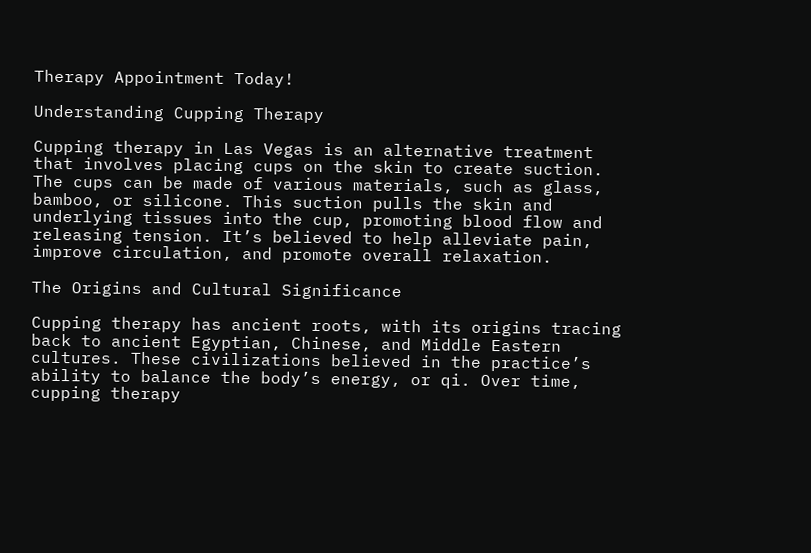Therapy Appointment Today!

Understanding Cupping Therapy

Cupping therapy in Las Vegas is an alternative treatment that involves placing cups on the skin to create suction. The cups can be made of various materials, such as glass, bamboo, or silicone. This suction pulls the skin and underlying tissues into the cup, promoting blood flow and releasing tension. It’s believed to help alleviate pain, improve circulation, and promote overall relaxation.

The Origins and Cultural Significance

Cupping therapy has ancient roots, with its origins tracing back to ancient Egyptian, Chinese, and Middle Eastern cultures. These civilizations believed in the practice’s ability to balance the body’s energy, or qi. Over time, cupping therapy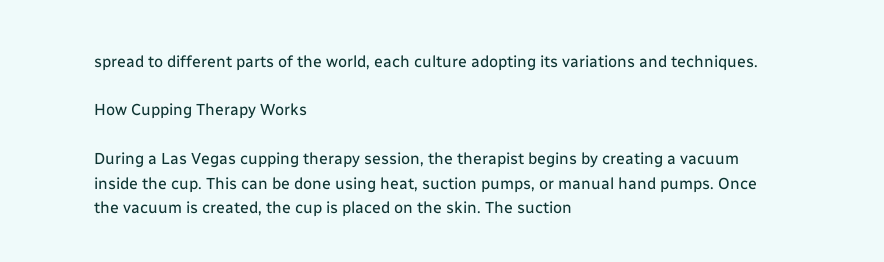spread to different parts of the world, each culture adopting its variations and techniques.

How Cupping Therapy Works

During a Las Vegas cupping therapy session, the therapist begins by creating a vacuum inside the cup. This can be done using heat, suction pumps, or manual hand pumps. Once the vacuum is created, the cup is placed on the skin. The suction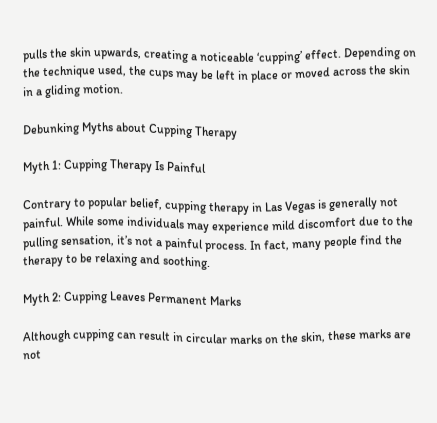pulls the skin upwards, creating a noticeable ‘cupping’ effect. Depending on the technique used, the cups may be left in place or moved across the skin in a gliding motion.

Debunking Myths about Cupping Therapy

Myth 1: Cupping Therapy Is Painful

Contrary to popular belief, cupping therapy in Las Vegas is generally not painful. While some individuals may experience mild discomfort due to the pulling sensation, it’s not a painful process. In fact, many people find the therapy to be relaxing and soothing.

Myth 2: Cupping Leaves Permanent Marks

Although cupping can result in circular marks on the skin, these marks are not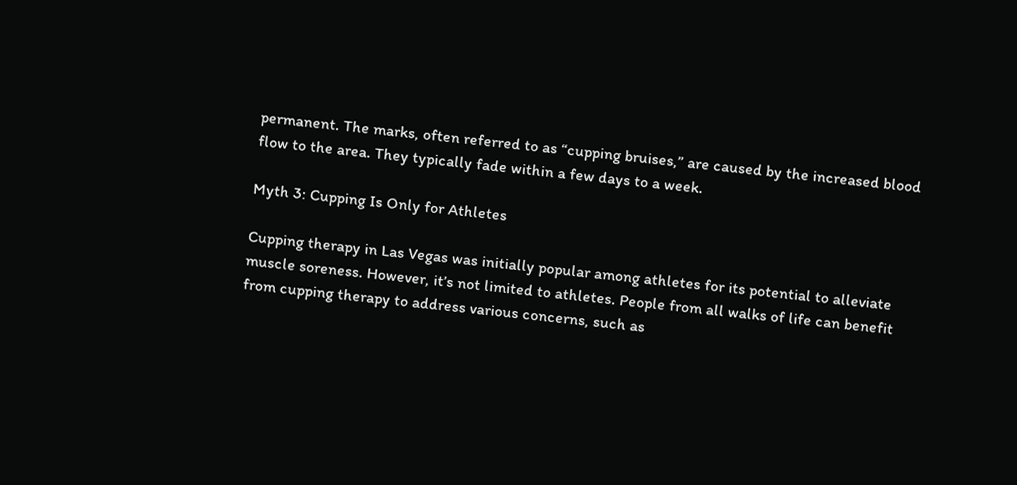permanent. The marks, often referred to as “cupping bruises,” are caused by the increased blood flow to the area. They typically fade within a few days to a week.

Myth 3: Cupping Is Only for Athletes

Cupping therapy in Las Vegas was initially popular among athletes for its potential to alleviate muscle soreness. However, it’s not limited to athletes. People from all walks of life can benefit from cupping therapy to address various concerns, such as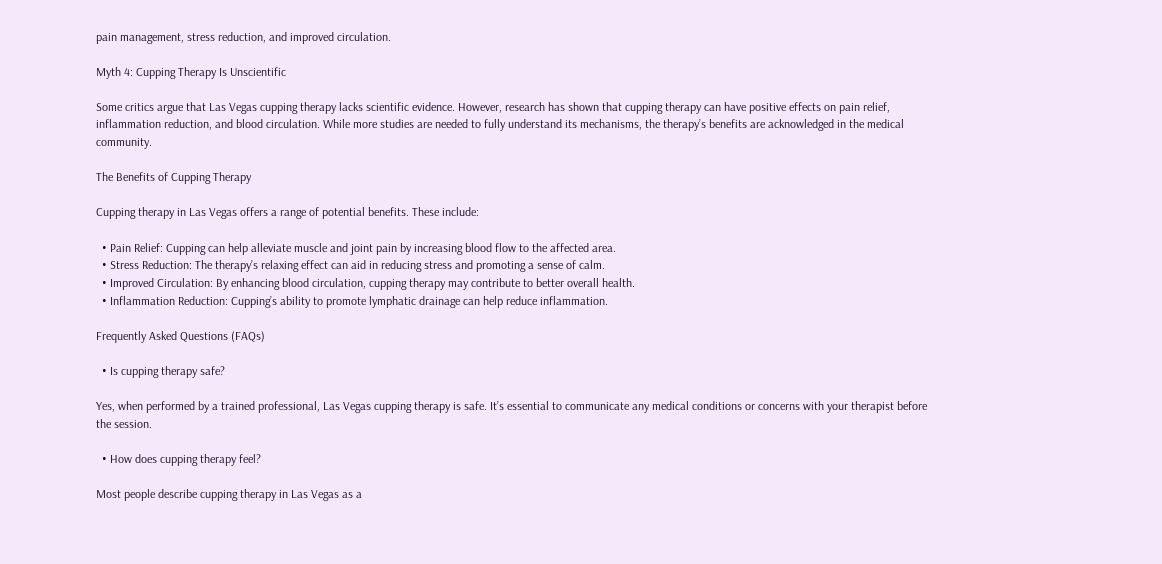pain management, stress reduction, and improved circulation.

Myth 4: Cupping Therapy Is Unscientific

Some critics argue that Las Vegas cupping therapy lacks scientific evidence. However, research has shown that cupping therapy can have positive effects on pain relief, inflammation reduction, and blood circulation. While more studies are needed to fully understand its mechanisms, the therapy’s benefits are acknowledged in the medical community.

The Benefits of Cupping Therapy

Cupping therapy in Las Vegas offers a range of potential benefits. These include:

  • Pain Relief: Cupping can help alleviate muscle and joint pain by increasing blood flow to the affected area.
  • Stress Reduction: The therapy’s relaxing effect can aid in reducing stress and promoting a sense of calm.
  • Improved Circulation: By enhancing blood circulation, cupping therapy may contribute to better overall health.
  • Inflammation Reduction: Cupping’s ability to promote lymphatic drainage can help reduce inflammation.

Frequently Asked Questions (FAQs)

  • Is cupping therapy safe?

Yes, when performed by a trained professional, Las Vegas cupping therapy is safe. It’s essential to communicate any medical conditions or concerns with your therapist before the session.

  • How does cupping therapy feel?

Most people describe cupping therapy in Las Vegas as a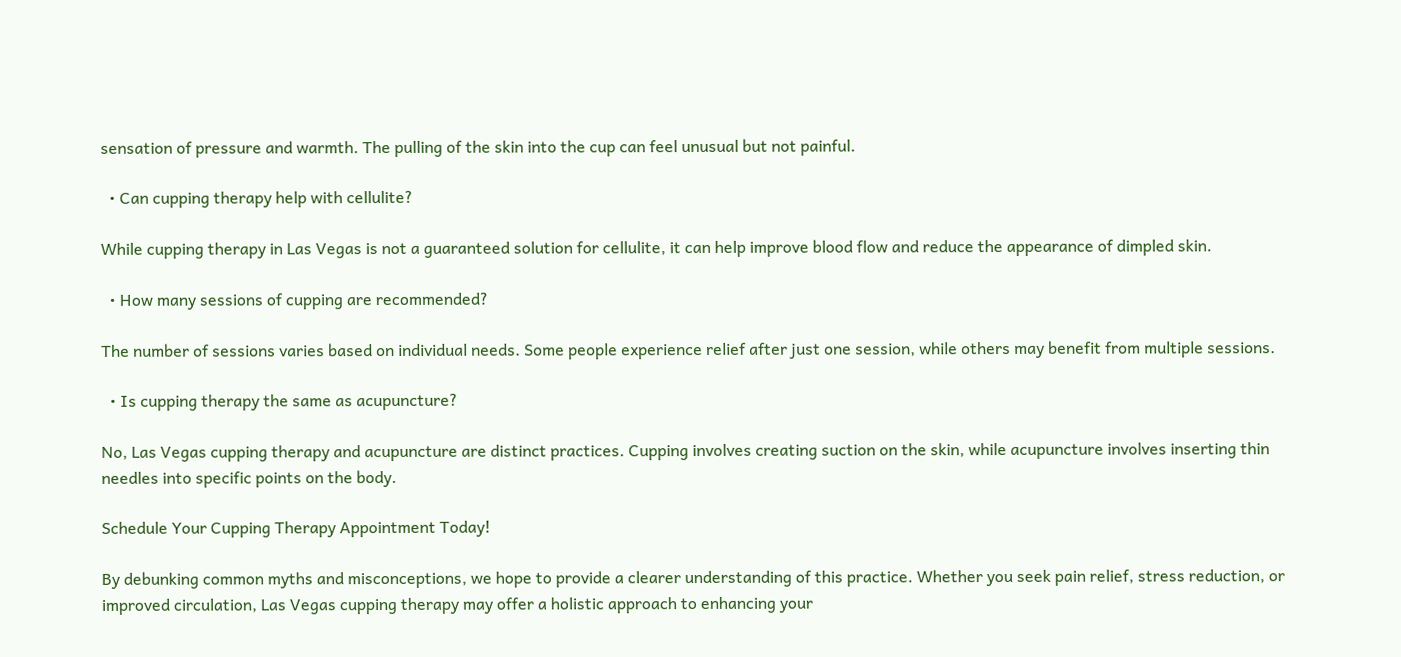sensation of pressure and warmth. The pulling of the skin into the cup can feel unusual but not painful.

  • Can cupping therapy help with cellulite?

While cupping therapy in Las Vegas is not a guaranteed solution for cellulite, it can help improve blood flow and reduce the appearance of dimpled skin.

  • How many sessions of cupping are recommended?

The number of sessions varies based on individual needs. Some people experience relief after just one session, while others may benefit from multiple sessions.

  • Is cupping therapy the same as acupuncture?

No, Las Vegas cupping therapy and acupuncture are distinct practices. Cupping involves creating suction on the skin, while acupuncture involves inserting thin needles into specific points on the body.

Schedule Your Cupping Therapy Appointment Today!

By debunking common myths and misconceptions, we hope to provide a clearer understanding of this practice. Whether you seek pain relief, stress reduction, or improved circulation, Las Vegas cupping therapy may offer a holistic approach to enhancing your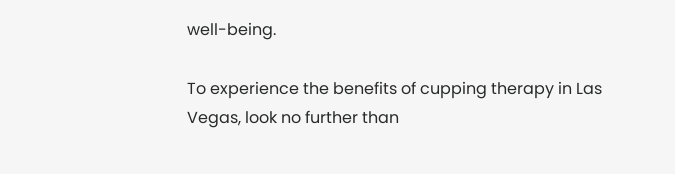well-being.

To experience the benefits of cupping therapy in Las Vegas, look no further than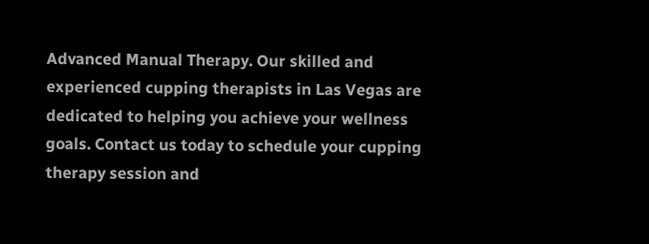Advanced Manual Therapy. Our skilled and experienced cupping therapists in Las Vegas are dedicated to helping you achieve your wellness goals. Contact us today to schedule your cupping therapy session and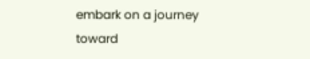embark on a journey toward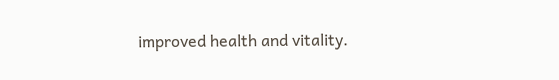improved health and vitality.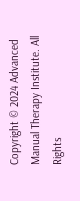Copyright © 2024 Advanced Manual Therapy Institute. All Rights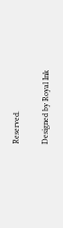Reserved.

Designed by Royal Ink